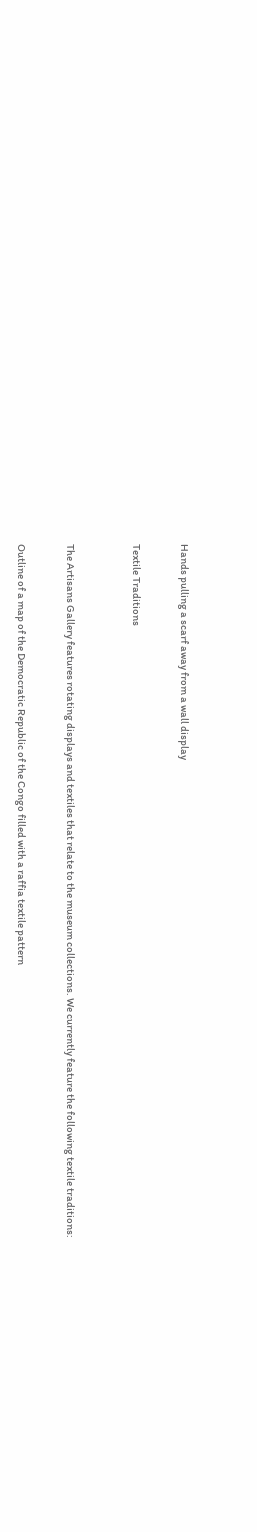Hands pulling a scarf away from a wall display


Textile Traditions



The Artisans Gallery features rotating displays and textiles that relate to the museum collections. We currently feature the following textile traditions:


Outline of a map of the Democratic Republic of the Congo filled with a raffia textile pattern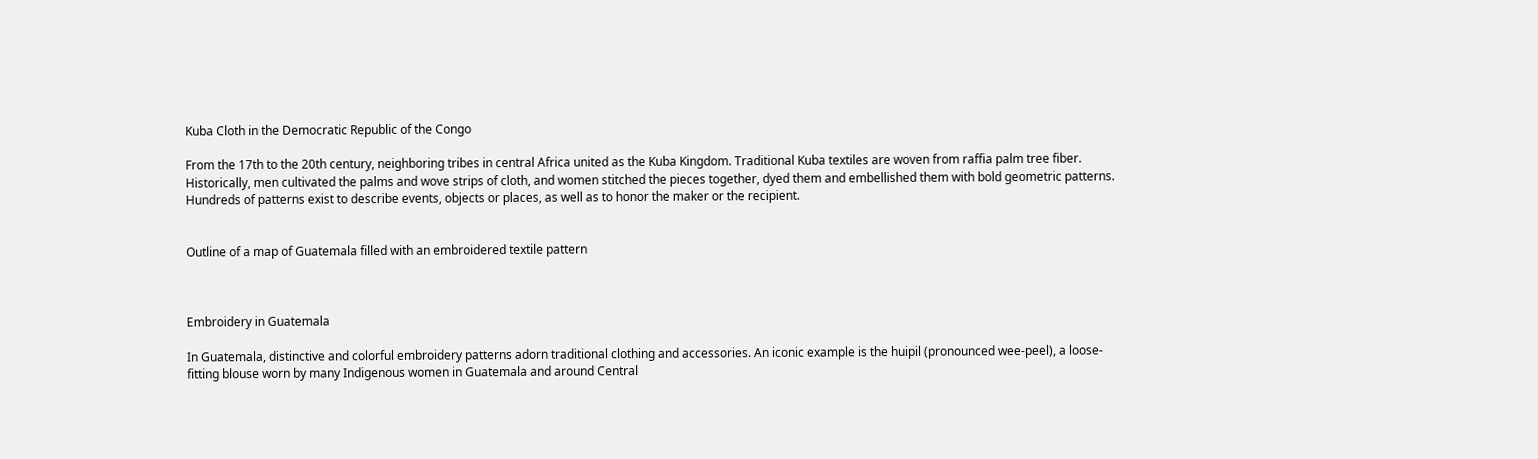Kuba Cloth in the Democratic Republic of the Congo

From the 17th to the 20th century, neighboring tribes in central Africa united as the Kuba Kingdom. Traditional Kuba textiles are woven from raffia palm tree fiber. Historically, men cultivated the palms and wove strips of cloth, and women stitched the pieces together, dyed them and embellished them with bold geometric patterns. Hundreds of patterns exist to describe events, objects or places, as well as to honor the maker or the recipient.


Outline of a map of Guatemala filled with an embroidered textile pattern



Embroidery in Guatemala

In Guatemala, distinctive and colorful embroidery patterns adorn traditional clothing and accessories. An iconic example is the huipil (pronounced wee-peel), a loose-fitting blouse worn by many Indigenous women in Guatemala and around Central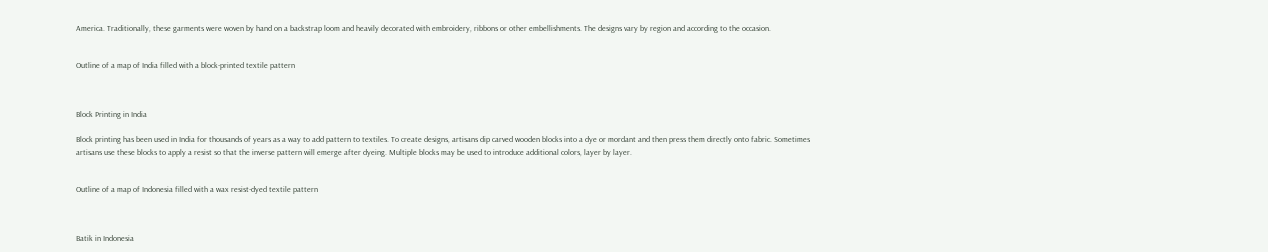America. Traditionally, these garments were woven by hand on a backstrap loom and heavily decorated with embroidery, ribbons or other embellishments. The designs vary by region and according to the occasion.


Outline of a map of India filled with a block-printed textile pattern



Block Printing in India

Block printing has been used in India for thousands of years as a way to add pattern to textiles. To create designs, artisans dip carved wooden blocks into a dye or mordant and then press them directly onto fabric. Sometimes artisans use these blocks to apply a resist so that the inverse pattern will emerge after dyeing. Multiple blocks may be used to introduce additional colors, layer by layer.


Outline of a map of Indonesia filled with a wax resist-dyed textile pattern



Batik in Indonesia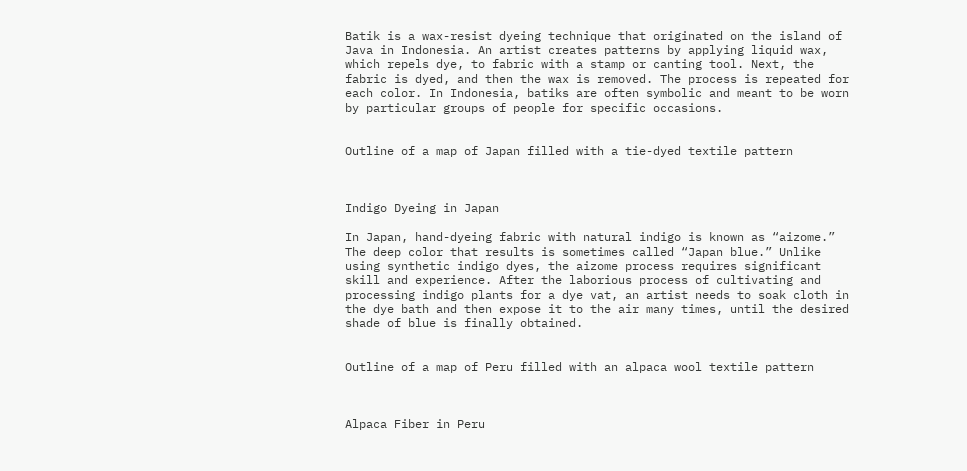Batik is a wax-resist dyeing technique that originated on the island of Java in Indonesia. An artist creates patterns by applying liquid wax, which repels dye, to fabric with a stamp or canting tool. Next, the fabric is dyed, and then the wax is removed. The process is repeated for each color. In Indonesia, batiks are often symbolic and meant to be worn by particular groups of people for specific occasions.


Outline of a map of Japan filled with a tie-dyed textile pattern



Indigo Dyeing in Japan

In Japan, hand-dyeing fabric with natural indigo is known as “aizome.” The deep color that results is sometimes called “Japan blue.” Unlike using synthetic indigo dyes, the aizome process requires significant skill and experience. After the laborious process of cultivating and processing indigo plants for a dye vat, an artist needs to soak cloth in the dye bath and then expose it to the air many times, until the desired shade of blue is finally obtained.


Outline of a map of Peru filled with an alpaca wool textile pattern



Alpaca Fiber in Peru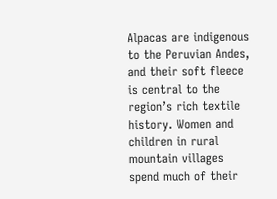Alpacas are indigenous to the Peruvian Andes, and their soft fleece is central to the region’s rich textile history. Women and children in rural mountain villages spend much of their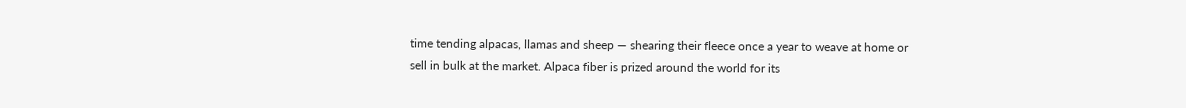time tending alpacas, llamas and sheep — shearing their fleece once a year to weave at home or sell in bulk at the market. Alpaca fiber is prized around the world for its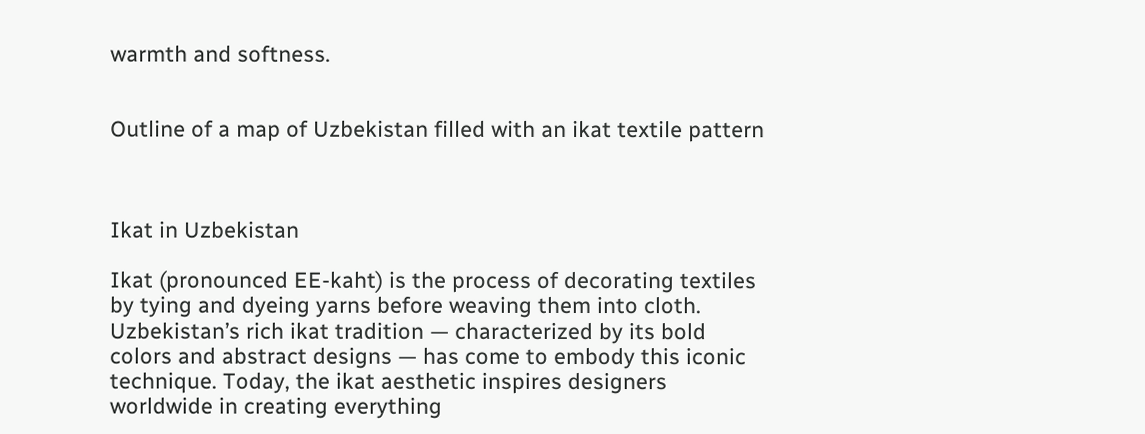warmth and softness.


Outline of a map of Uzbekistan filled with an ikat textile pattern



Ikat in Uzbekistan

Ikat (pronounced EE-kaht) is the process of decorating textiles by tying and dyeing yarns before weaving them into cloth. Uzbekistan’s rich ikat tradition — characterized by its bold colors and abstract designs — has come to embody this iconic technique. Today, the ikat aesthetic inspires designers worldwide in creating everything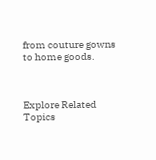from couture gowns to home goods.



Explore Related Topics